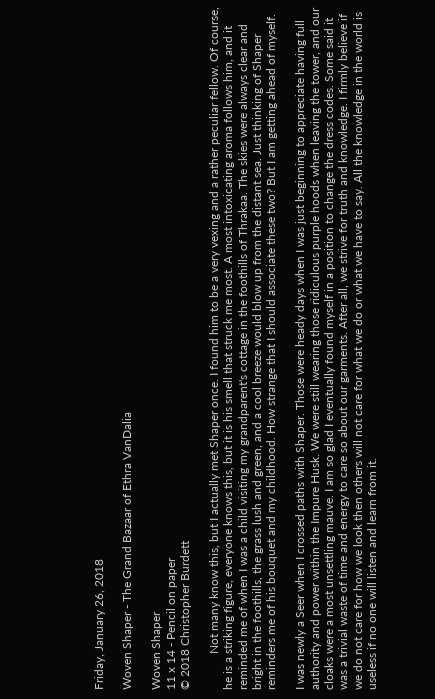Friday, January 26, 2018

Woven Shaper - The Grand Bazaar of Ethra VanDalia

Woven Shaper
11 x 14 - Pencil on paper
© 2018 Christopher Burdett

            Not many know this, but I actually met Shaper once. I found him to be a very vexing and a rather peculiar fellow. Of course, he is a striking figure, everyone knows this, but it is his smell that struck me most. A most intoxicating aroma follows him, and it reminded me of when I was a child visiting my grandparent's cottage in the foothills of Thrakaa. The skies were always clear and bright in the foothills, the grass lush and green, and a cool breeze would blow up from the distant sea. Just thinking of Shaper reminders me of his bouquet and my childhood. How strange that I should associate these two? But I am getting ahead of myself.

I was newly a Seer when I crossed paths with Shaper. Those were heady days when I was just beginning to appreciate having full authority and power within the Impure Husk. We were still wearing those ridiculous purple hoods when leaving the tower, and our cloaks were a most unsettling mauve. I am so glad I eventually found myself in a position to change the dress codes. Some said it was a trivial waste of time and energy to care so about our garments. After all, we strive for truth and knowledge. I firmly believe if we do not care for how we look then others will not care for what we do or what we have to say. All the knowledge in the world is useless if no one will listen and learn from it.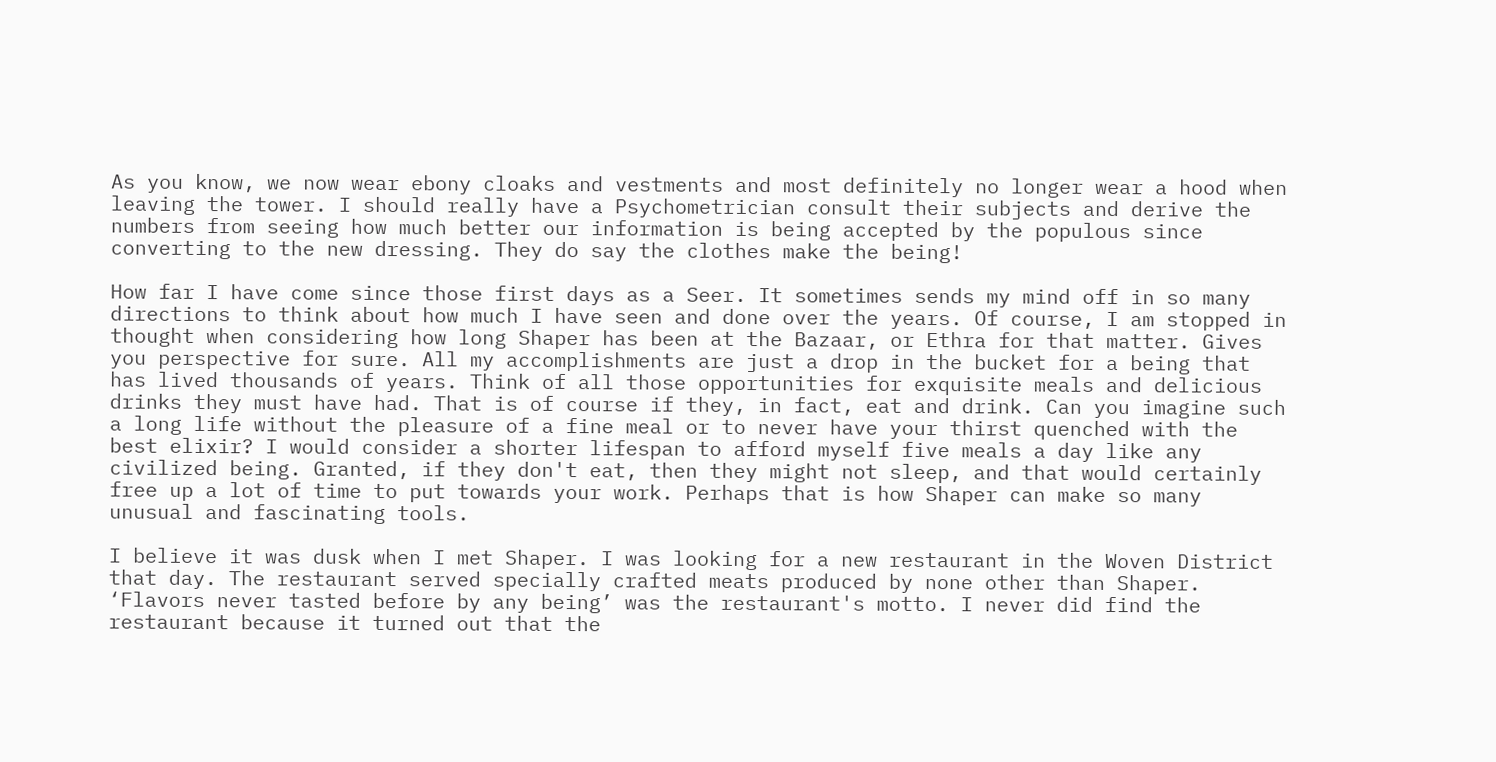As you know, we now wear ebony cloaks and vestments and most definitely no longer wear a hood when leaving the tower. I should really have a Psychometrician consult their subjects and derive the numbers from seeing how much better our information is being accepted by the populous since converting to the new dressing. They do say the clothes make the being!

How far I have come since those first days as a Seer. It sometimes sends my mind off in so many directions to think about how much I have seen and done over the years. Of course, I am stopped in thought when considering how long Shaper has been at the Bazaar, or Ethra for that matter. Gives you perspective for sure. All my accomplishments are just a drop in the bucket for a being that has lived thousands of years. Think of all those opportunities for exquisite meals and delicious drinks they must have had. That is of course if they, in fact, eat and drink. Can you imagine such a long life without the pleasure of a fine meal or to never have your thirst quenched with the best elixir? I would consider a shorter lifespan to afford myself five meals a day like any civilized being. Granted, if they don't eat, then they might not sleep, and that would certainly free up a lot of time to put towards your work. Perhaps that is how Shaper can make so many unusual and fascinating tools.

I believe it was dusk when I met Shaper. I was looking for a new restaurant in the Woven District that day. The restaurant served specially crafted meats produced by none other than Shaper. ‘Flavors never tasted before by any being’ was the restaurant's motto. I never did find the restaurant because it turned out that the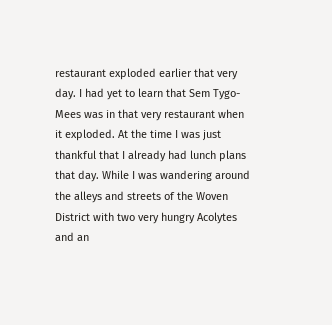restaurant exploded earlier that very day. I had yet to learn that Sem Tygo-Mees was in that very restaurant when it exploded. At the time I was just thankful that I already had lunch plans that day. While I was wandering around the alleys and streets of the Woven District with two very hungry Acolytes and an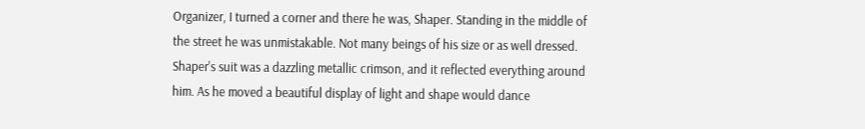Organizer, I turned a corner and there he was, Shaper. Standing in the middle of the street he was unmistakable. Not many beings of his size or as well dressed. Shaper's suit was a dazzling metallic crimson, and it reflected everything around him. As he moved a beautiful display of light and shape would dance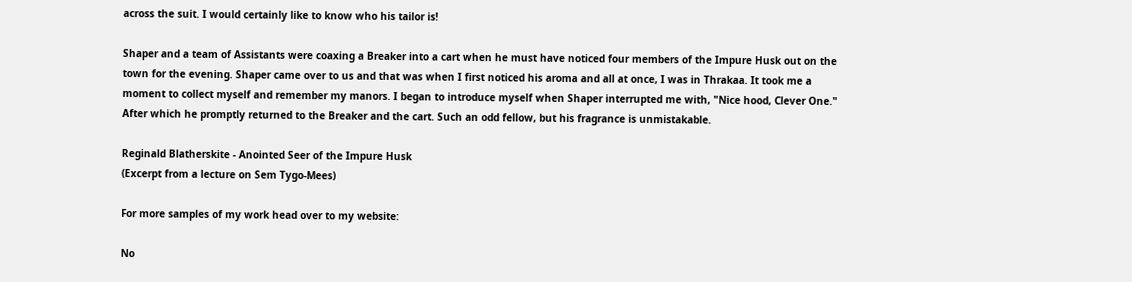across the suit. I would certainly like to know who his tailor is!

Shaper and a team of Assistants were coaxing a Breaker into a cart when he must have noticed four members of the Impure Husk out on the town for the evening. Shaper came over to us and that was when I first noticed his aroma and all at once, I was in Thrakaa. It took me a moment to collect myself and remember my manors. I began to introduce myself when Shaper interrupted me with, "Nice hood, Clever One." After which he promptly returned to the Breaker and the cart. Such an odd fellow, but his fragrance is unmistakable.

Reginald Blatherskite - Anointed Seer of the Impure Husk
(Excerpt from a lecture on Sem Tygo-Mees)

For more samples of my work head over to my website:

No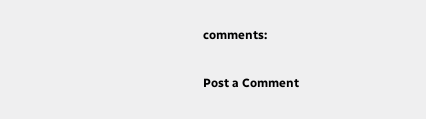comments:

Post a Comment